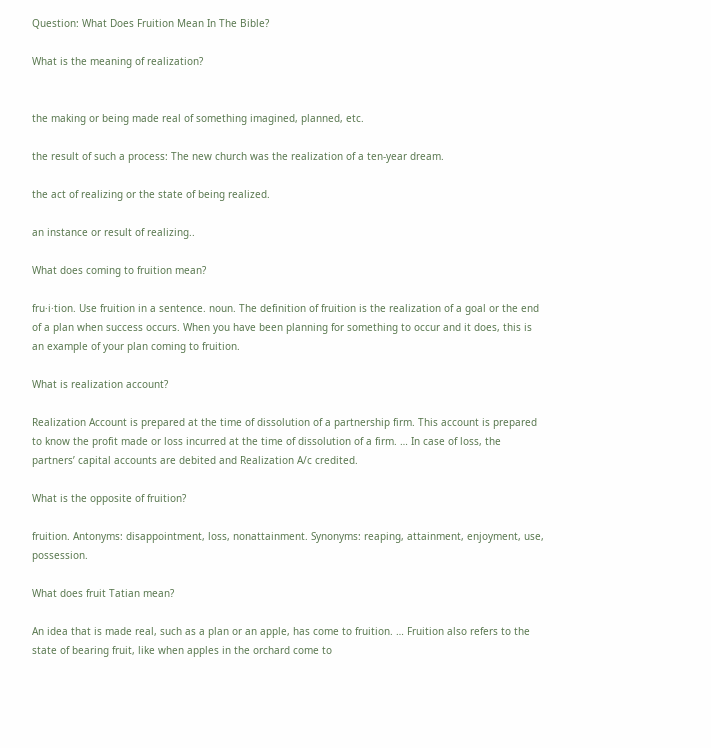Question: What Does Fruition Mean In The Bible?

What is the meaning of realization?


the making or being made real of something imagined, planned, etc.

the result of such a process: The new church was the realization of a ten-year dream.

the act of realizing or the state of being realized.

an instance or result of realizing..

What does coming to fruition mean?

fru·i·tion. Use fruition in a sentence. noun. The definition of fruition is the realization of a goal or the end of a plan when success occurs. When you have been planning for something to occur and it does, this is an example of your plan coming to fruition.

What is realization account?

Realization Account is prepared at the time of dissolution of a partnership firm. This account is prepared to know the profit made or loss incurred at the time of dissolution of a firm. … In case of loss, the partners’ capital accounts are debited and Realization A/c credited.

What is the opposite of fruition?

fruition. Antonyms: disappointment, loss, nonattainment. Synonyms: reaping, attainment, enjoyment, use, possession.

What does fruit Tatian mean?

An idea that is made real, such as a plan or an apple, has come to fruition. … Fruition also refers to the state of bearing fruit, like when apples in the orchard come to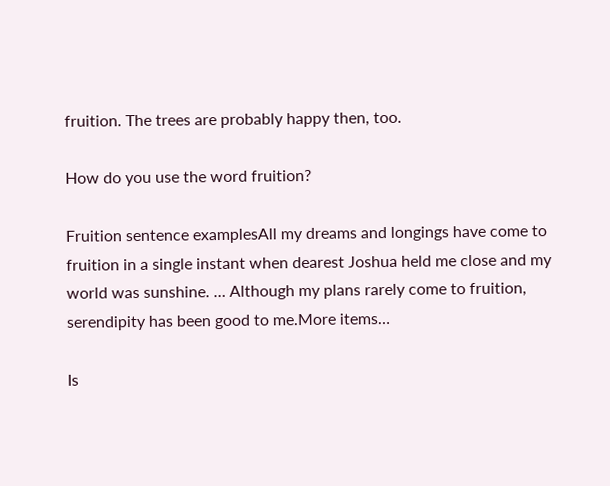fruition. The trees are probably happy then, too.

How do you use the word fruition?

Fruition sentence examplesAll my dreams and longings have come to fruition in a single instant when dearest Joshua held me close and my world was sunshine. … Although my plans rarely come to fruition, serendipity has been good to me.More items…

Is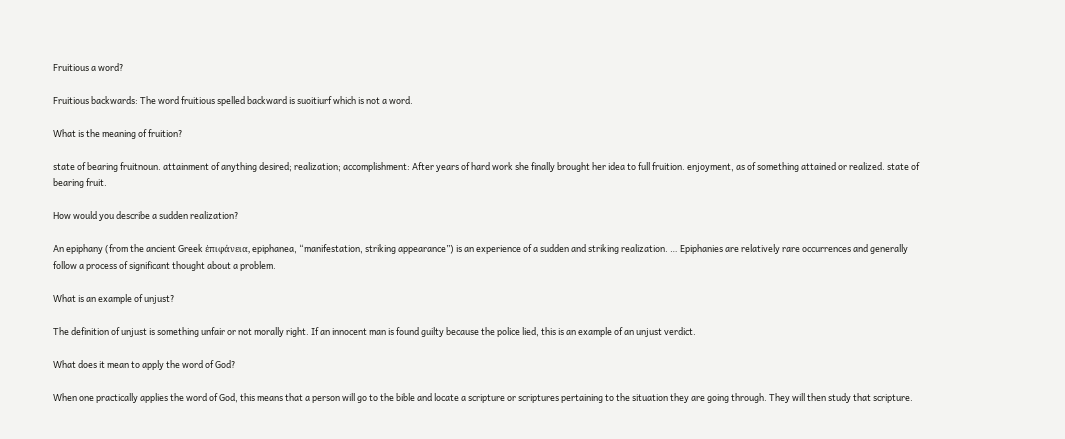Fruitious a word?

Fruitious backwards: The word fruitious spelled backward is suoitiurf which is not a word.

What is the meaning of fruition?

state of bearing fruitnoun. attainment of anything desired; realization; accomplishment: After years of hard work she finally brought her idea to full fruition. enjoyment, as of something attained or realized. state of bearing fruit.

How would you describe a sudden realization?

An epiphany (from the ancient Greek ἐπιφάνεια, epiphanea, “manifestation, striking appearance”) is an experience of a sudden and striking realization. … Epiphanies are relatively rare occurrences and generally follow a process of significant thought about a problem.

What is an example of unjust?

The definition of unjust is something unfair or not morally right. If an innocent man is found guilty because the police lied, this is an example of an unjust verdict.

What does it mean to apply the word of God?

When one practically applies the word of God, this means that a person will go to the bible and locate a scripture or scriptures pertaining to the situation they are going through. They will then study that scripture.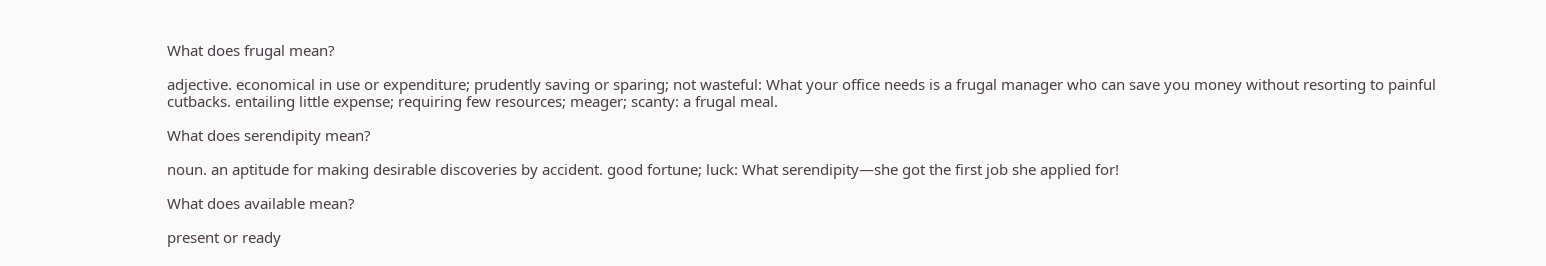What does frugal mean?

adjective. economical in use or expenditure; prudently saving or sparing; not wasteful: What your office needs is a frugal manager who can save you money without resorting to painful cutbacks. entailing little expense; requiring few resources; meager; scanty: a frugal meal.

What does serendipity mean?

noun. an aptitude for making desirable discoveries by accident. good fortune; luck: What serendipity—she got the first job she applied for!

What does available mean?

present or ready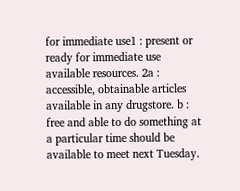for immediate use1 : present or ready for immediate use available resources. 2a : accessible, obtainable articles available in any drugstore. b : free and able to do something at a particular time should be available to meet next Tuesday.